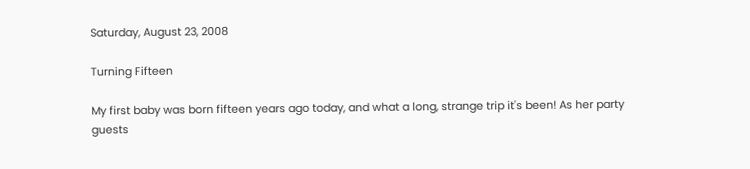Saturday, August 23, 2008

Turning Fifteen

My first baby was born fifteen years ago today, and what a long, strange trip it's been! As her party guests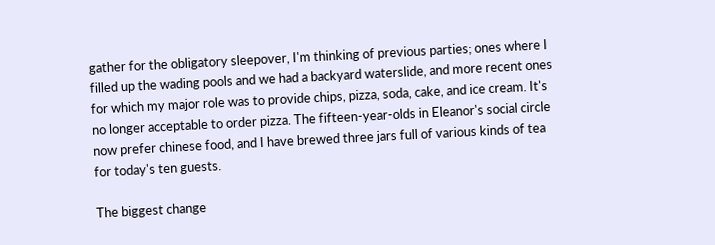gather for the obligatory sleepover, I'm thinking of previous parties; ones where I filled up the wading pools and we had a backyard waterslide, and more recent ones for which my major role was to provide chips, pizza, soda, cake, and ice cream. It's no longer acceptable to order pizza. The fifteen-year-olds in Eleanor's social circle now prefer chinese food, and I have brewed three jars full of various kinds of tea for today's ten guests.

The biggest change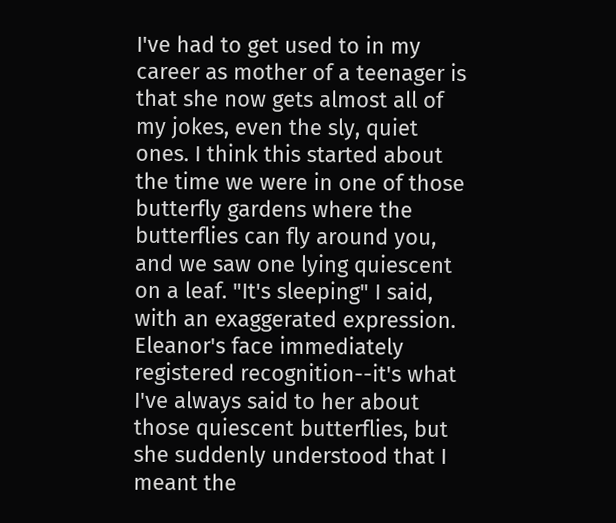I've had to get used to in my career as mother of a teenager is that she now gets almost all of my jokes, even the sly, quiet ones. I think this started about the time we were in one of those butterfly gardens where the butterflies can fly around you, and we saw one lying quiescent on a leaf. "It's sleeping" I said, with an exaggerated expression. Eleanor's face immediately registered recognition--it's what I've always said to her about those quiescent butterflies, but she suddenly understood that I meant the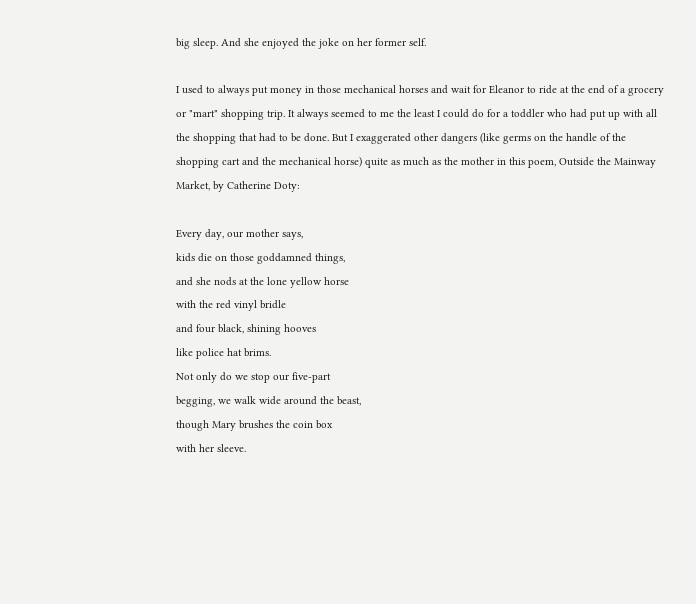big sleep. And she enjoyed the joke on her former self.

I used to always put money in those mechanical horses and wait for Eleanor to ride at the end of a grocery or "mart" shopping trip. It always seemed to me the least I could do for a toddler who had put up with all the shopping that had to be done. But I exaggerated other dangers (like germs on the handle of the shopping cart and the mechanical horse) quite as much as the mother in this poem, Outside the Mainway Market, by Catherine Doty:

Every day, our mother says,
kids die on those goddamned things,
and she nods at the lone yellow horse
with the red vinyl bridle
and four black, shining hooves
like police hat brims.
Not only do we stop our five-part
begging, we walk wide around the beast,
though Mary brushes the coin box
with her sleeve.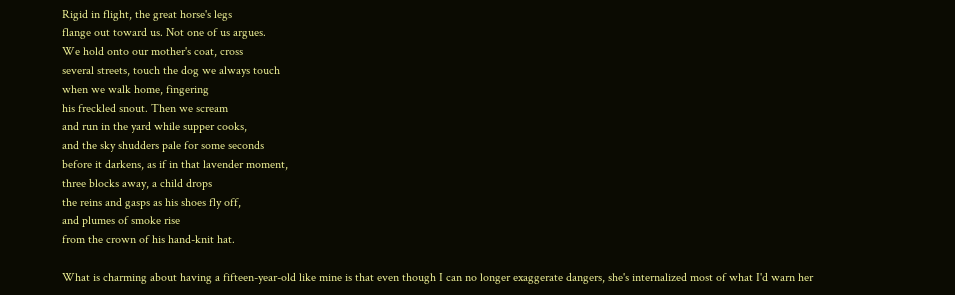Rigid in flight, the great horse's legs
flange out toward us. Not one of us argues.
We hold onto our mother's coat, cross
several streets, touch the dog we always touch
when we walk home, fingering
his freckled snout. Then we scream
and run in the yard while supper cooks,
and the sky shudders pale for some seconds
before it darkens, as if in that lavender moment,
three blocks away, a child drops
the reins and gasps as his shoes fly off,
and plumes of smoke rise
from the crown of his hand-knit hat.

What is charming about having a fifteen-year-old like mine is that even though I can no longer exaggerate dangers, she's internalized most of what I'd warn her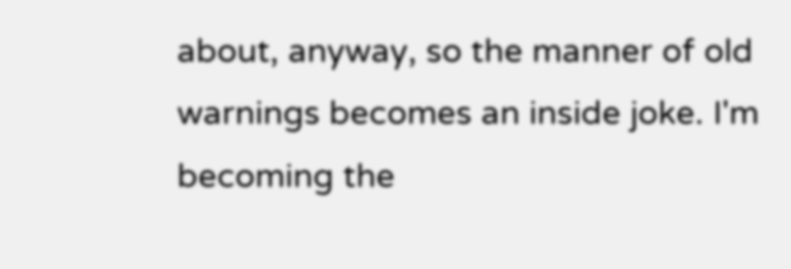about, anyway, so the manner of old warnings becomes an inside joke. I'm becoming the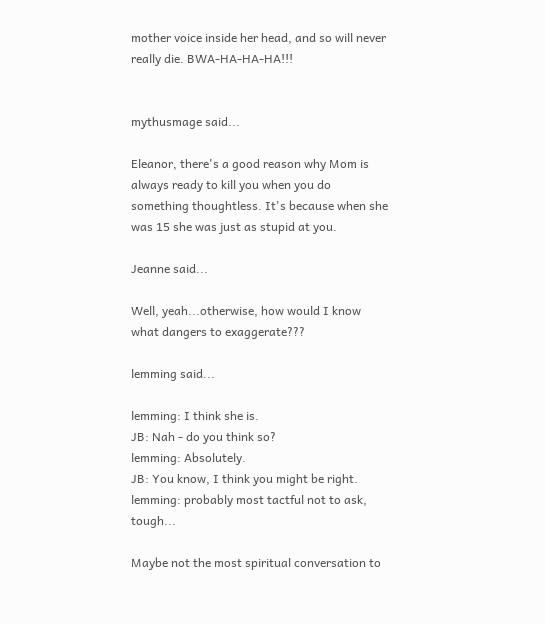mother voice inside her head, and so will never really die. BWA-HA-HA-HA!!!


mythusmage said...

Eleanor, there's a good reason why Mom is always ready to kill you when you do something thoughtless. It's because when she was 15 she was just as stupid at you.

Jeanne said...

Well, yeah...otherwise, how would I know what dangers to exaggerate???

lemming said...

lemming: I think she is.
JB: Nah - do you think so?
lemming: Absolutely.
JB: You know, I think you might be right.
lemming: probably most tactful not to ask, tough...

Maybe not the most spiritual conversation to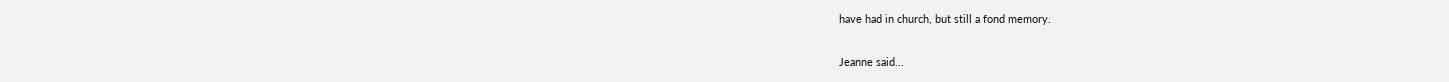have had in church, but still a fond memory.

Jeanne said...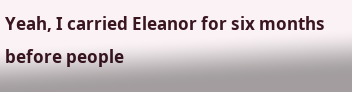Yeah, I carried Eleanor for six months before people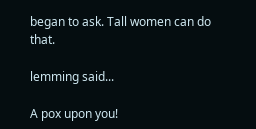began to ask. Tall women can do that.

lemming said...

A pox upon you!